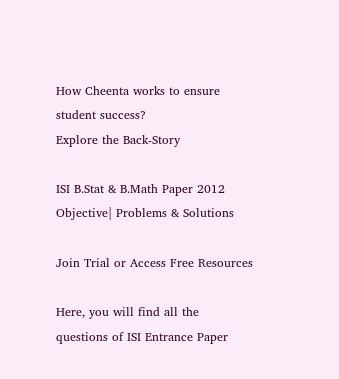How Cheenta works to ensure student success?
Explore the Back-Story

ISI B.Stat & B.Math Paper 2012 Objective| Problems & Solutions

Join Trial or Access Free Resources

Here, you will find all the questions of ISI Entrance Paper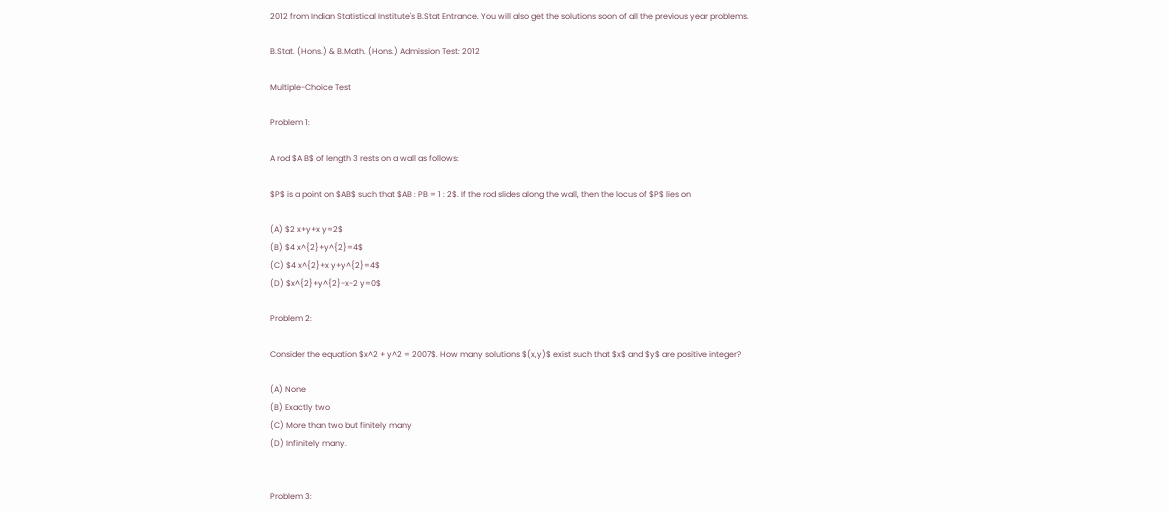2012 from Indian Statistical Institute's B.Stat Entrance. You will also get the solutions soon of all the previous year problems.

B.Stat. (Hons.) & B.Math. (Hons.) Admission Test: 2012

Multiple-Choice Test

Problem 1:

A rod $A B$ of length 3 rests on a wall as follows:

$P$ is a point on $AB$ such that $AB : PB = 1 : 2$. If the rod slides along the wall, then the locus of $P$ lies on

(A) $2 x+y+x y=2$
(B) $4 x^{2}+y^{2}=4$
(C) $4 x^{2}+x y+y^{2}=4$
(D) $x^{2}+y^{2}-x-2 y=0$

Problem 2:

Consider the equation $x^2 + y^2 = 2007$. How many solutions $(x,y)$ exist such that $x$ and $y$ are positive integer?

(A) None
(B) Exactly two
(C) More than two but finitely many
(D) Infinitely many.


Problem 3: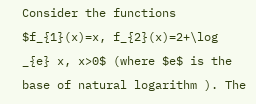Consider the functions $f_{1}(x)=x, f_{2}(x)=2+\log _{e} x, x>0$ (where $e$ is the base of natural logarithm ). The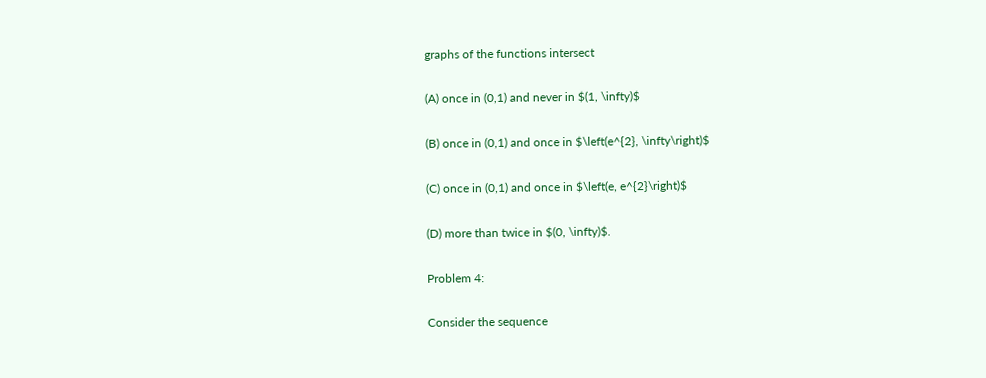graphs of the functions intersect

(A) once in (0,1) and never in $(1, \infty)$

(B) once in (0,1) and once in $\left(e^{2}, \infty\right)$

(C) once in (0,1) and once in $\left(e, e^{2}\right)$

(D) more than twice in $(0, \infty)$.

Problem 4:

Consider the sequence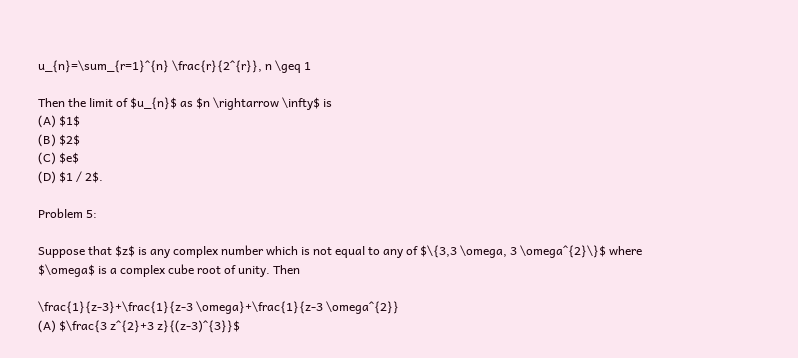u_{n}=\sum_{r=1}^{n} \frac{r}{2^{r}}, n \geq 1

Then the limit of $u_{n}$ as $n \rightarrow \infty$ is
(A) $1$
(B) $2$
(C) $e$
(D) $1 / 2$.

Problem 5:

Suppose that $z$ is any complex number which is not equal to any of $\{3,3 \omega, 3 \omega^{2}\}$ where $\omega$ is a complex cube root of unity. Then

\frac{1}{z-3}+\frac{1}{z-3 \omega}+\frac{1}{z-3 \omega^{2}}
(A) $\frac{3 z^{2}+3 z}{(z-3)^{3}}$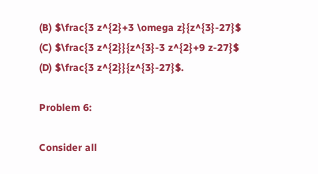(B) $\frac{3 z^{2}+3 \omega z}{z^{3}-27}$
(C) $\frac{3 z^{2}}{z^{3}-3 z^{2}+9 z-27}$
(D) $\frac{3 z^{2}}{z^{3}-27}$.

Problem 6:

Consider all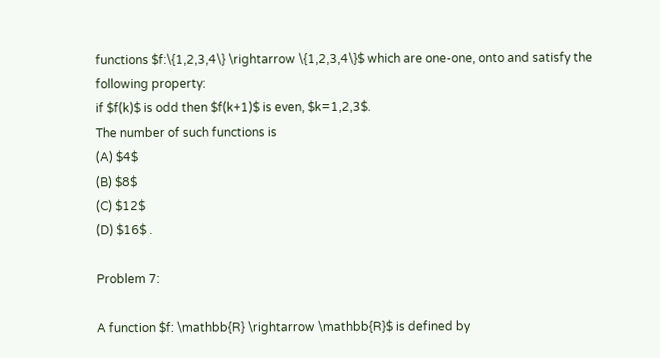functions $f:\{1,2,3,4\} \rightarrow \{1,2,3,4\}$ which are one-one, onto and satisfy the following property:
if $f(k)$ is odd then $f(k+1)$ is even, $k=1,2,3$.
The number of such functions is
(A) $4$
(B) $8$
(C) $12$
(D) $16$ .

Problem 7:

A function $f: \mathbb{R} \rightarrow \mathbb{R}$ is defined by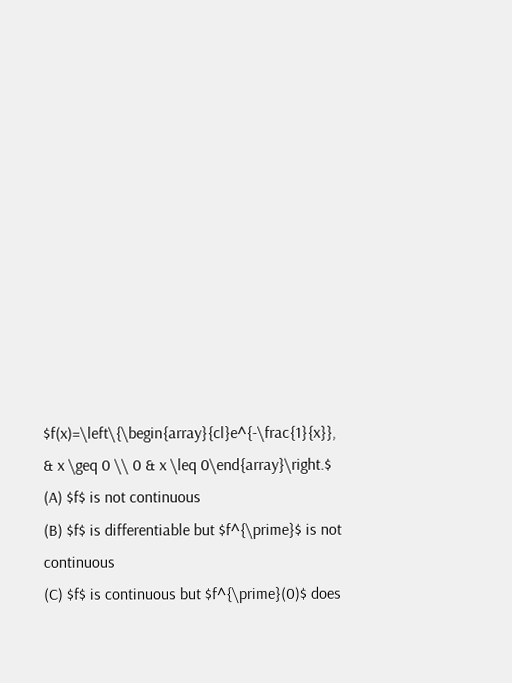$f(x)=\left\{\begin{array}{cl}e^{-\frac{1}{x}}, & x \geq 0 \\ 0 & x \leq 0\end{array}\right.$
(A) $f$ is not continuous
(B) $f$ is differentiable but $f^{\prime}$ is not continuous
(C) $f$ is continuous but $f^{\prime}(0)$ does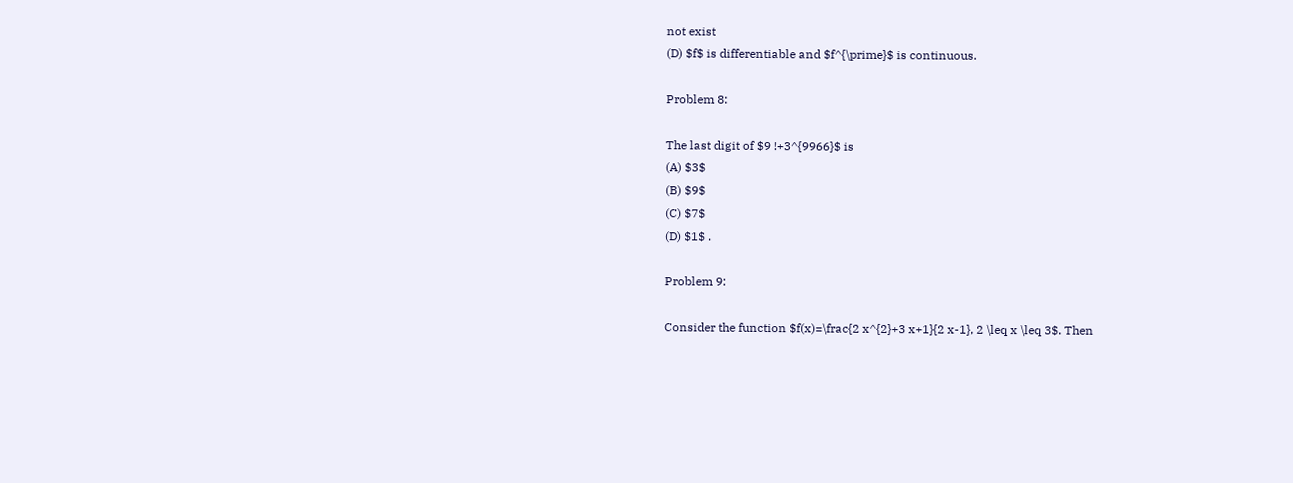not exist
(D) $f$ is differentiable and $f^{\prime}$ is continuous.

Problem 8:

The last digit of $9 !+3^{9966}$ is
(A) $3$
(B) $9$
(C) $7$
(D) $1$ .

Problem 9:

Consider the function $f(x)=\frac{2 x^{2}+3 x+1}{2 x-1}, 2 \leq x \leq 3$. Then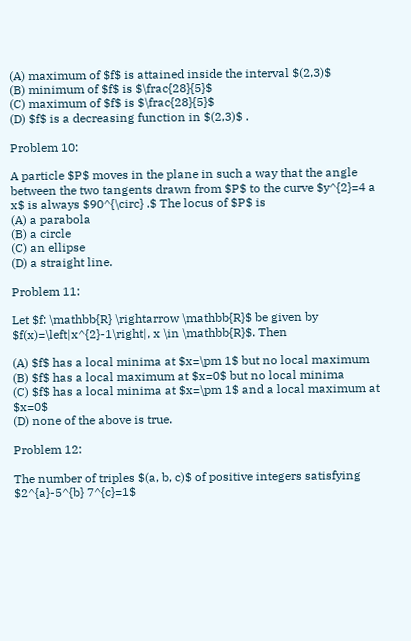(A) maximum of $f$ is attained inside the interval $(2,3)$
(B) minimum of $f$ is $\frac{28}{5}$
(C) maximum of $f$ is $\frac{28}{5}$
(D) $f$ is a decreasing function in $(2,3)$ .

Problem 10:

A particle $P$ moves in the plane in such a way that the angle between the two tangents drawn from $P$ to the curve $y^{2}=4 a x$ is always $90^{\circ} .$ The locus of $P$ is
(A) a parabola
(B) a circle
(C) an ellipse
(D) a straight line.

Problem 11:

Let $f: \mathbb{R} \rightarrow \mathbb{R}$ be given by $f(x)=\left|x^{2}-1\right|, x \in \mathbb{R}$. Then

(A) $f$ has a local minima at $x=\pm 1$ but no local maximum
(B) $f$ has a local maximum at $x=0$ but no local minima
(C) $f$ has a local minima at $x=\pm 1$ and a local maximum at $x=0$
(D) none of the above is true.

Problem 12:

The number of triples $(a, b, c)$ of positive integers satisfying $2^{a}-5^{b} 7^{c}=1$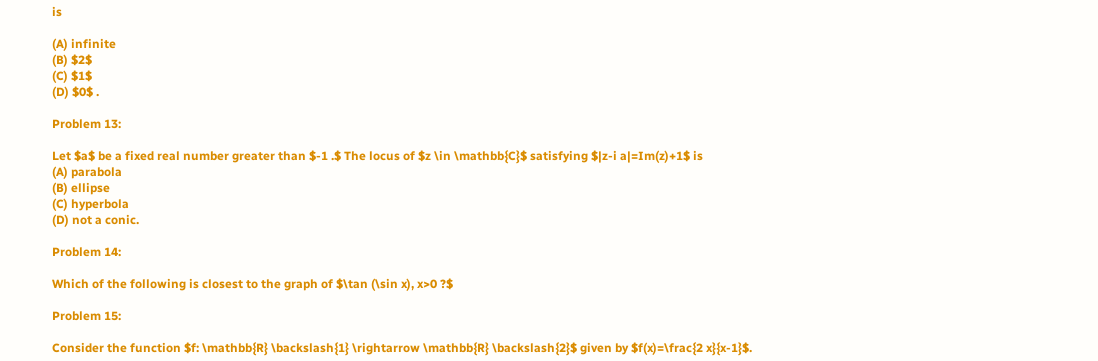is

(A) infinite
(B) $2$
(C) $1$
(D) $0$ .

Problem 13:

Let $a$ be a fixed real number greater than $-1 .$ The locus of $z \in \mathbb{C}$ satisfying $|z-i a|=Im(z)+1$ is
(A) parabola
(B) ellipse
(C) hyperbola
(D) not a conic.

Problem 14:

Which of the following is closest to the graph of $\tan (\sin x), x>0 ?$

Problem 15:

Consider the function $f: \mathbb{R} \backslash{1} \rightarrow \mathbb{R} \backslash{2}$ given by $f(x)=\frac{2 x}{x-1}$.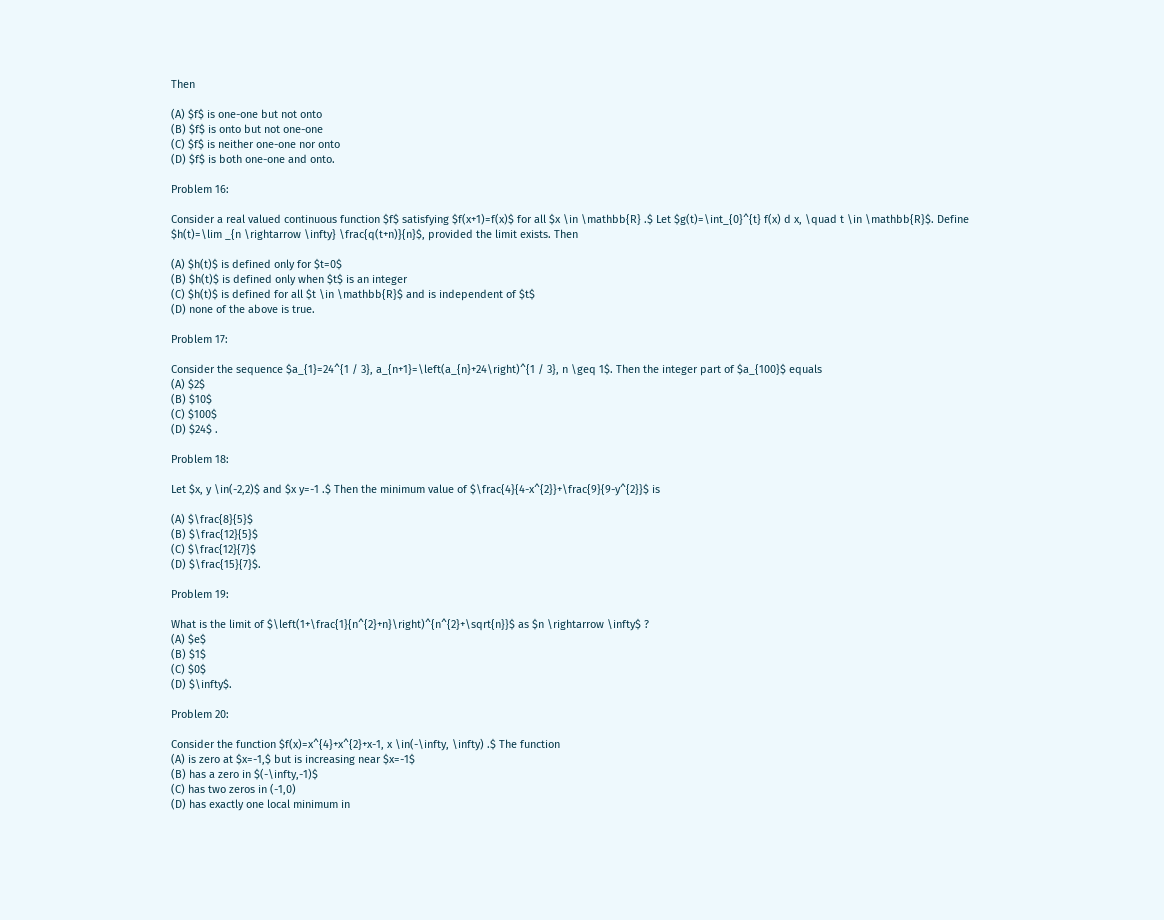Then

(A) $f$ is one-one but not onto
(B) $f$ is onto but not one-one
(C) $f$ is neither one-one nor onto
(D) $f$ is both one-one and onto.

Problem 16:

Consider a real valued continuous function $f$ satisfying $f(x+1)=f(x)$ for all $x \in \mathbb{R} .$ Let $g(t)=\int_{0}^{t} f(x) d x, \quad t \in \mathbb{R}$. Define $h(t)=\lim _{n \rightarrow \infty} \frac{q(t+n)}{n}$, provided the limit exists. Then

(A) $h(t)$ is defined only for $t=0$
(B) $h(t)$ is defined only when $t$ is an integer
(C) $h(t)$ is defined for all $t \in \mathbb{R}$ and is independent of $t$
(D) none of the above is true.

Problem 17:

Consider the sequence $a_{1}=24^{1 / 3}, a_{n+1}=\left(a_{n}+24\right)^{1 / 3}, n \geq 1$. Then the integer part of $a_{100}$ equals
(A) $2$
(B) $10$
(C) $100$
(D) $24$ .

Problem 18:

Let $x, y \in(-2,2)$ and $x y=-1 .$ Then the minimum value of $\frac{4}{4-x^{2}}+\frac{9}{9-y^{2}}$ is

(A) $\frac{8}{5}$
(B) $\frac{12}{5}$
(C) $\frac{12}{7}$
(D) $\frac{15}{7}$.

Problem 19:

What is the limit of $\left(1+\frac{1}{n^{2}+n}\right)^{n^{2}+\sqrt{n}}$ as $n \rightarrow \infty$ ?
(A) $e$
(B) $1$
(C) $0$
(D) $\infty$.

Problem 20:

Consider the function $f(x)=x^{4}+x^{2}+x-1, x \in(-\infty, \infty) .$ The function
(A) is zero at $x=-1,$ but is increasing near $x=-1$
(B) has a zero in $(-\infty,-1)$
(C) has two zeros in (-1,0)
(D) has exactly one local minimum in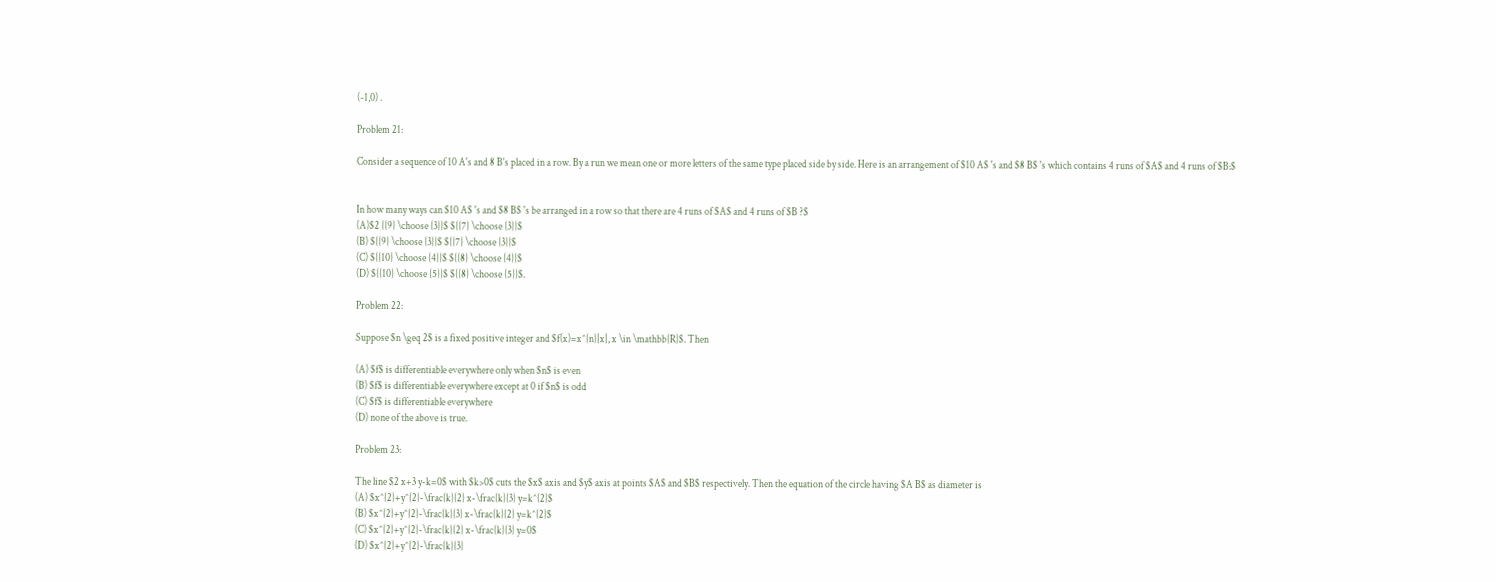(-1,0) .

Problem 21:

Consider a sequence of 10 A's and 8 B's placed in a row. By a run we mean one or more letters of the same type placed side by side. Here is an arrangement of $10 A$ 's and $8 B$ 's which contains 4 runs of $A$ and 4 runs of $B:$


In how many ways can $10 A$ 's and $8 B$ 's be arranged in a row so that there are 4 runs of $A$ and 4 runs of $B ?$
(A)$2 {{9} \choose {3}}$ ${{7} \choose {3}}$
(B) ${{9} \choose {3}}$ ${{7} \choose {3}}$
(C) ${{10} \choose {4}}$ ${{8} \choose {4}}$
(D) ${{10} \choose {5}}$ ${{8} \choose {5}}$.

Problem 22:

Suppose $n \geq 2$ is a fixed positive integer and $f(x)=x^{n}|x|, x \in \mathbb{R}$. Then

(A) $f$ is differentiable everywhere only when $n$ is even
(B) $f$ is differentiable everywhere except at 0 if $n$ is odd
(C) $f$ is differentiable everywhere
(D) none of the above is true.

Problem 23:

The line $2 x+3 y-k=0$ with $k>0$ cuts the $x$ axis and $y$ axis at points $A$ and $B$ respectively. Then the equation of the circle having $A B$ as diameter is
(A) $x^{2}+y^{2}-\frac{k}{2} x-\frac{k}{3} y=k^{2}$
(B) $x^{2}+y^{2}-\frac{k}{3} x-\frac{k}{2} y=k^{2}$
(C) $x^{2}+y^{2}-\frac{k}{2} x-\frac{k}{3} y=0$
(D) $x^{2}+y^{2}-\frac{k}{3}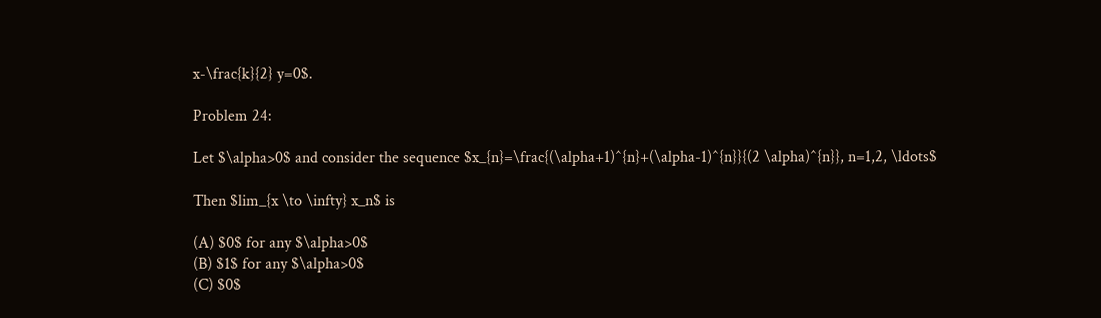x-\frac{k}{2} y=0$.

Problem 24:

Let $\alpha>0$ and consider the sequence $x_{n}=\frac{(\alpha+1)^{n}+(\alpha-1)^{n}}{(2 \alpha)^{n}}, n=1,2, \ldots$

Then $lim_{x \to \infty} x_n$ is

(A) $0$ for any $\alpha>0$
(B) $1$ for any $\alpha>0$
(C) $0$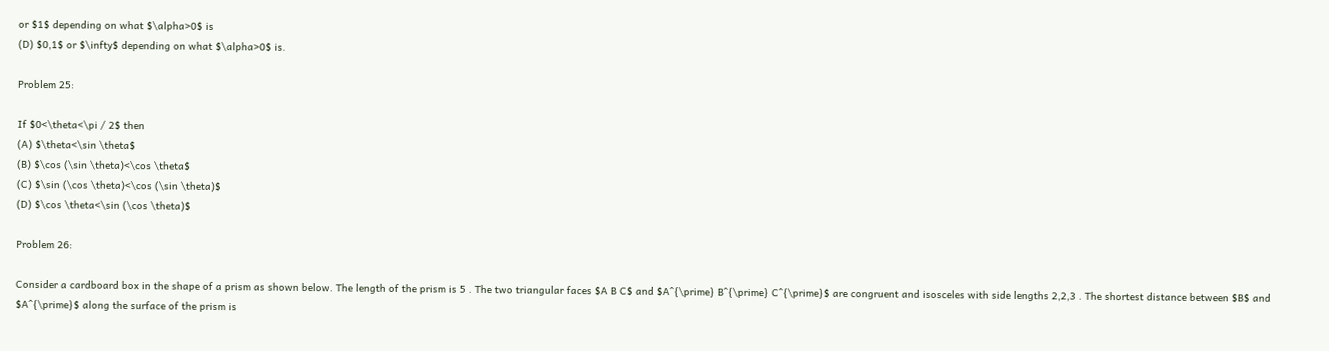or $1$ depending on what $\alpha>0$ is
(D) $0,1$ or $\infty$ depending on what $\alpha>0$ is.

Problem 25:

If $0<\theta<\pi / 2$ then
(A) $\theta<\sin \theta$
(B) $\cos (\sin \theta)<\cos \theta$
(C) $\sin (\cos \theta)<\cos (\sin \theta)$
(D) $\cos \theta<\sin (\cos \theta)$

Problem 26:

Consider a cardboard box in the shape of a prism as shown below. The length of the prism is 5 . The two triangular faces $A B C$ and $A^{\prime} B^{\prime} C^{\prime}$ are congruent and isosceles with side lengths 2,2,3 . The shortest distance between $B$ and $A^{\prime}$ along the surface of the prism is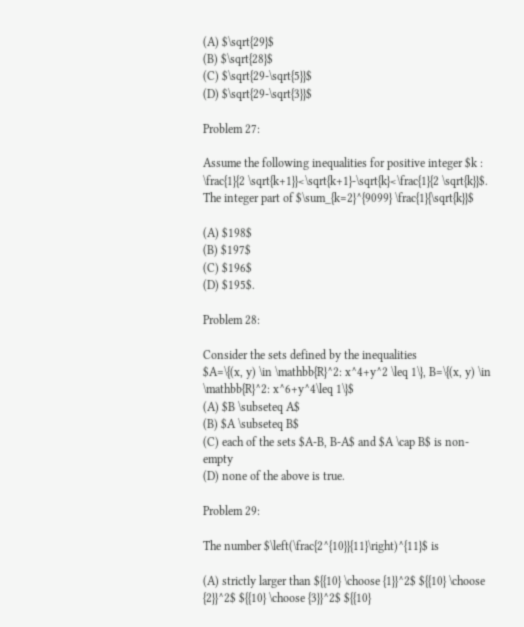(A) $\sqrt{29}$
(B) $\sqrt{28}$
(C) $\sqrt{29-\sqrt{5}}$
(D) $\sqrt{29-\sqrt{3}}$

Problem 27:

Assume the following inequalities for positive integer $k : \frac{1}{2 \sqrt{k+1}}<\sqrt{k+1}-\sqrt{k}<\frac{1}{2 \sqrt{k}}$. The integer part of $\sum_{k=2}^{9099} \frac{1}{\sqrt{k}}$

(A) $198$
(B) $197$
(C) $196$
(D) $195$.

Problem 28:

Consider the sets defined by the inequalities
$A=\{(x, y) \in \mathbb{R}^2: x^4+y^2 \leq 1\}, B=\{(x, y) \in \mathbb{R}^2: x^6+y^4\leq 1\}$
(A) $B \subseteq A$
(B) $A \subseteq B$
(C) each of the sets $A-B, B-A$ and $A \cap B$ is non-empty
(D) none of the above is true.

Problem 29:

The number $\left(\frac{2^{10}}{11}\right)^{11}$ is

(A) strictly larger than ${{10} \choose {1}}^2$ ${{10} \choose {2}}^2$ ${{10} \choose {3}}^2$ ${{10}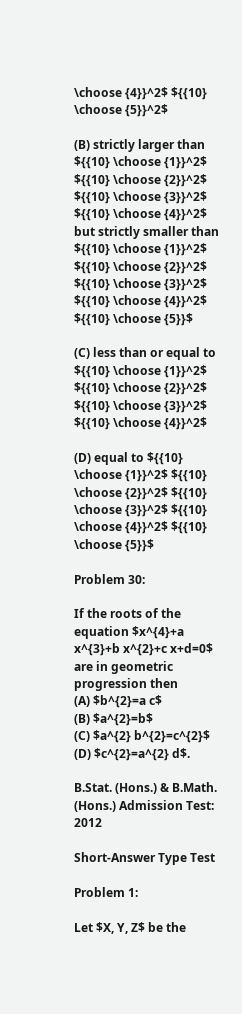\choose {4}}^2$ ${{10} \choose {5}}^2$

(B) strictly larger than ${{10} \choose {1}}^2$ ${{10} \choose {2}}^2$ ${{10} \choose {3}}^2$ ${{10} \choose {4}}^2$ but strictly smaller than
${{10} \choose {1}}^2$ ${{10} \choose {2}}^2$ ${{10} \choose {3}}^2$ ${{10} \choose {4}}^2$ ${{10} \choose {5}}$

(C) less than or equal to ${{10} \choose {1}}^2$ ${{10} \choose {2}}^2$ ${{10} \choose {3}}^2$ ${{10} \choose {4}}^2$

(D) equal to ${{10} \choose {1}}^2$ ${{10} \choose {2}}^2$ ${{10} \choose {3}}^2$ ${{10} \choose {4}}^2$ ${{10} \choose {5}}$

Problem 30:

If the roots of the equation $x^{4}+a x^{3}+b x^{2}+c x+d=0$ are in geometric progression then
(A) $b^{2}=a c$
(B) $a^{2}=b$
(C) $a^{2} b^{2}=c^{2}$
(D) $c^{2}=a^{2} d$.

B.Stat. (Hons.) & B.Math. (Hons.) Admission Test: 2012

Short-Answer Type Test

Problem 1:

Let $X, Y, Z$ be the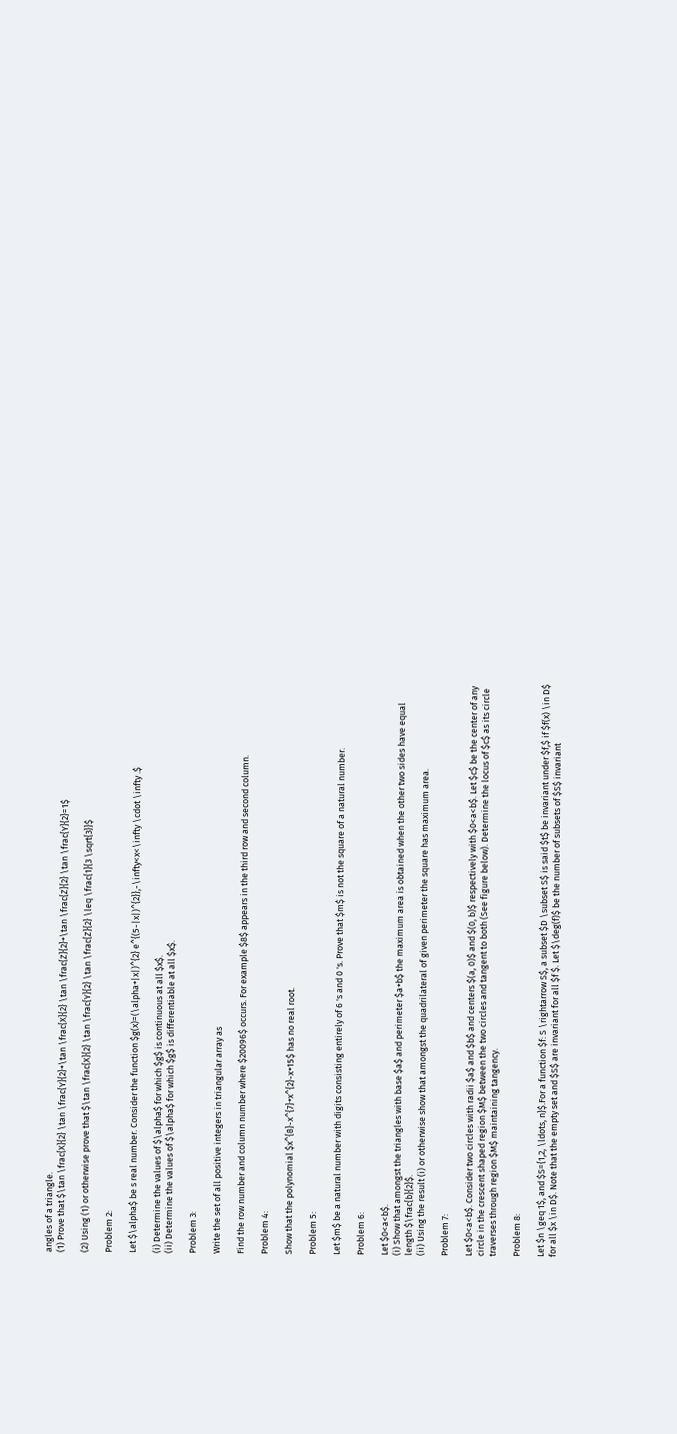angles of a triangle.
(1) Prove that $\tan \frac{X}{2} \tan \frac{Y}{2}+\tan \frac{X}{2} \tan \frac{Z}{2}+\tan \frac{Z}{2} \tan \frac{Y}{2}=1$

(2) Using (1) or otherwise prove that $\tan \frac{X}{2} \tan \frac{Y}{2} \tan \frac{Z}{2} \leq \frac{1}{3 \sqrt{3}}$

Problem 2:

Let $\alpha$ be s real number. Consider the function $g(x)=(\alpha+|x|)^{2} e^{(5-|x|)^{2}},-\infty<x<\infty \cdot \infty .$

(i) Determine the values of $\alpha$ for which $g$ is continuous at all $x$.
(ii) Determine the values of $\alpha$ for which $g$ is differentiable at all $x$.

Problem 3:

Write the set of all positive integers in triangular array as

Find the row number and column number where $20096$ occurs. For example $8$ appears in the third row and second column.

Problem 4:

Show that the polynomial $x^{8}-x^{7}+x^{2}-x+15$ has no real root.

Problem 5:

Let $m$ be a natural number with digits consisting entirely of 6 's and 0 's. Prove that $m$ is not the square of a natural number.

Problem 6:

Let $0<a<b$.
(i) Show that amongst the triangles with base $a$ and perimeter $a+b$ the maximum area is obtained when the other two sides have equal length $\frac{b}{2}$.
(ii) Using the result (i) or otherwise show that amongst the quadrilateral of given perimeter the square has maximum area.

Problem 7:

Let $0<a<b$. Consider two circles with radii $a$ and $b$ and centers $(a, 0)$ and $(0, b)$ respectively with $0<a<b$. Let $c$ be the center of any circle in the crescent shaped region $M$ between the two circles and tangent to both (See figure below). Determine the locus of $c$ as its circle traverses through region $M$ maintaining tangency.

Problem 8:

Let $n \geq 1$, and $S={1,2, \ldots, n}$.For a function $f: S \rightarrow S$, a subset $D \subset S$ is said $t$ be invariant under $f,$ if $f(x) \in D$ for all $x \in D$. Note that the empty set and $S$ are invariant for all $f $. Let $\deg(f)$ be the number of subsets of $S$ invariant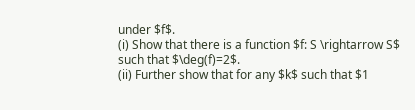under $f$.
(i) Show that there is a function $f: S \rightarrow S$ such that $\deg(f)=2$.
(ii) Further show that for any $k$ such that $1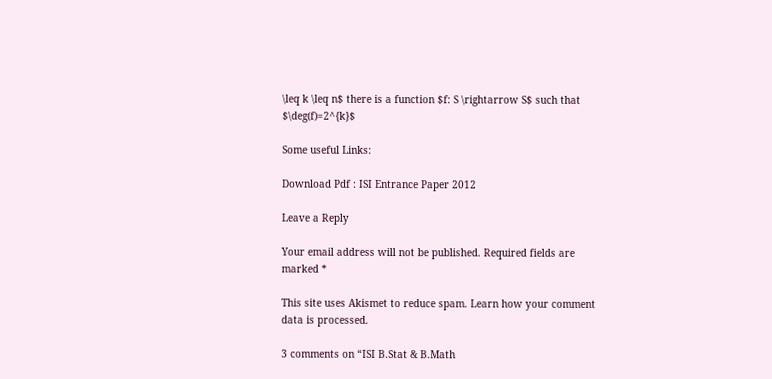\leq k \leq n$ there is a function $f: S \rightarrow S$ such that $\deg(f)=2^{k}$

Some useful Links:

Download Pdf : ISI Entrance Paper 2012

Leave a Reply

Your email address will not be published. Required fields are marked *

This site uses Akismet to reduce spam. Learn how your comment data is processed.

3 comments on “ISI B.Stat & B.Math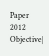Paper 2012 Objective|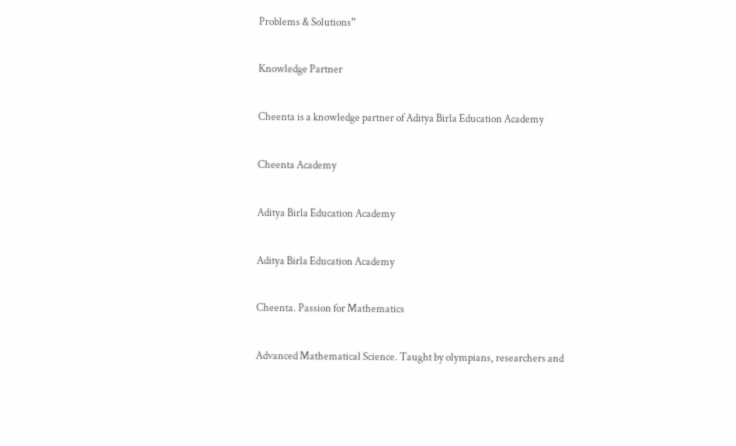Problems & Solutions”

Knowledge Partner

Cheenta is a knowledge partner of Aditya Birla Education Academy

Cheenta Academy

Aditya Birla Education Academy

Aditya Birla Education Academy

Cheenta. Passion for Mathematics

Advanced Mathematical Science. Taught by olympians, researchers and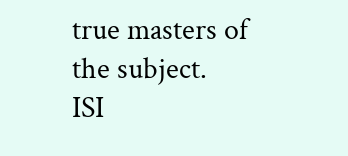true masters of the subject.
ISI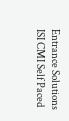Entrance Solutions
ISI CMI Self Paced